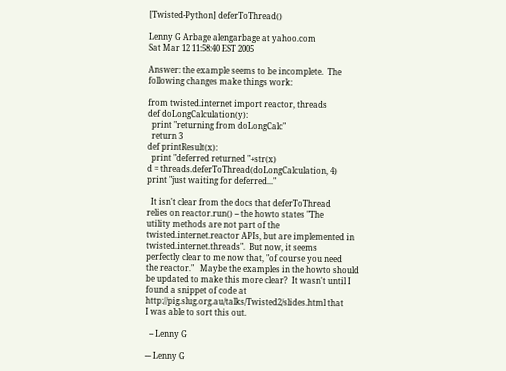[Twisted-Python] deferToThread()

Lenny G Arbage alengarbage at yahoo.com
Sat Mar 12 11:58:40 EST 2005

Answer: the example seems to be incomplete.  The
following changes make things work:

from twisted.internet import reactor, threads
def doLongCalculation(y):
  print "returning from doLongCalc"
  return 3
def printResult(x):
  print "deferred returned "+str(x)
d = threads.deferToThread(doLongCalculation, 4)
print "just waiting for deferred..."

  It isn't clear from the docs that deferToThread
relies on reactor.run() -- the howto states "The
utility methods are not part of the
twisted.internet.reactor APIs, but are implemented in
twisted.internet.threads".  But now, it seems
perfectly clear to me now that, "of course you need
the reactor."   Maybe the examples in the howto should
be updated to make this more clear?  It wasn't until I
found a snippet of code at
http://pig.slug.org.au/talks/Twisted2/slides.html that
I was able to sort this out.

  -- Lenny G

--- Lenny G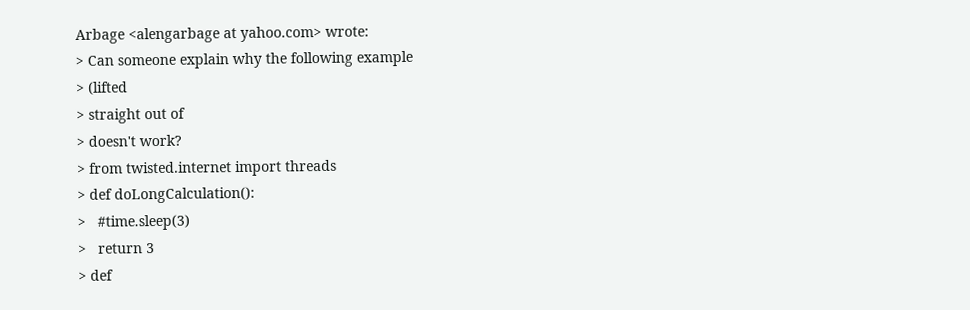Arbage <alengarbage at yahoo.com> wrote:
> Can someone explain why the following example
> (lifted
> straight out of
> doesn't work?
> from twisted.internet import threads
> def doLongCalculation():
>   #time.sleep(3)
>   return 3
> def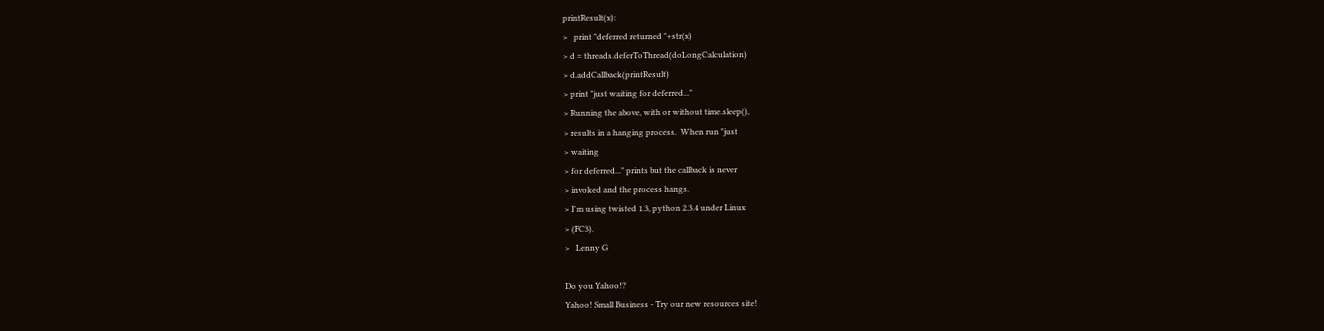printResult(x):
>   print "deferred returned "+str(x)
> d = threads.deferToThread(doLongCalculation)
> d.addCallback(printResult)
> print "just waiting for deferred..."
> Running the above, with or without time.sleep(),
> results in a hanging process.  When run "just
> waiting
> for deferred..." prints but the callback is never
> invoked and the process hangs.
> I'm using twisted 1.3, python 2.3.4 under Linux
> (FC3).
>   Lenny G

Do you Yahoo!?
Yahoo! Small Business - Try our new resources site!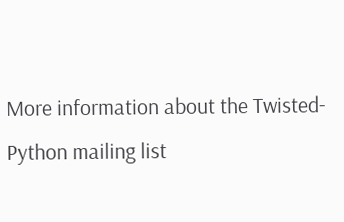More information about the Twisted-Python mailing list